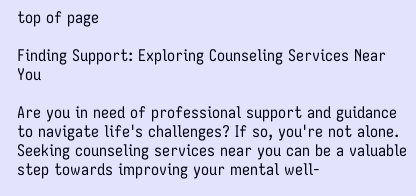top of page

Finding Support: Exploring Counseling Services Near You

Are you in need of professional support and guidance to navigate life's challenges? If so, you're not alone. Seeking counseling services near you can be a valuable step towards improving your mental well-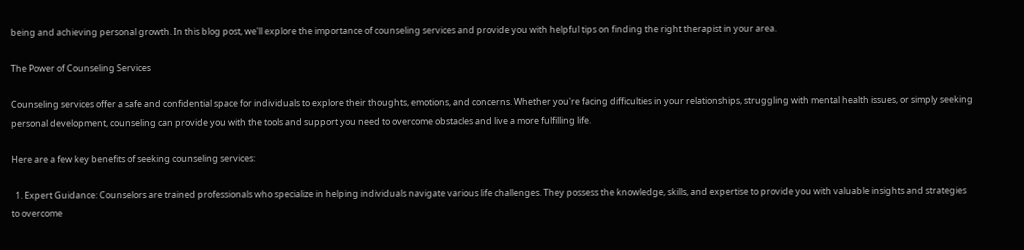being and achieving personal growth. In this blog post, we'll explore the importance of counseling services and provide you with helpful tips on finding the right therapist in your area.

The Power of Counseling Services

Counseling services offer a safe and confidential space for individuals to explore their thoughts, emotions, and concerns. Whether you're facing difficulties in your relationships, struggling with mental health issues, or simply seeking personal development, counseling can provide you with the tools and support you need to overcome obstacles and live a more fulfilling life.

Here are a few key benefits of seeking counseling services:

  1. Expert Guidance: Counselors are trained professionals who specialize in helping individuals navigate various life challenges. They possess the knowledge, skills, and expertise to provide you with valuable insights and strategies to overcome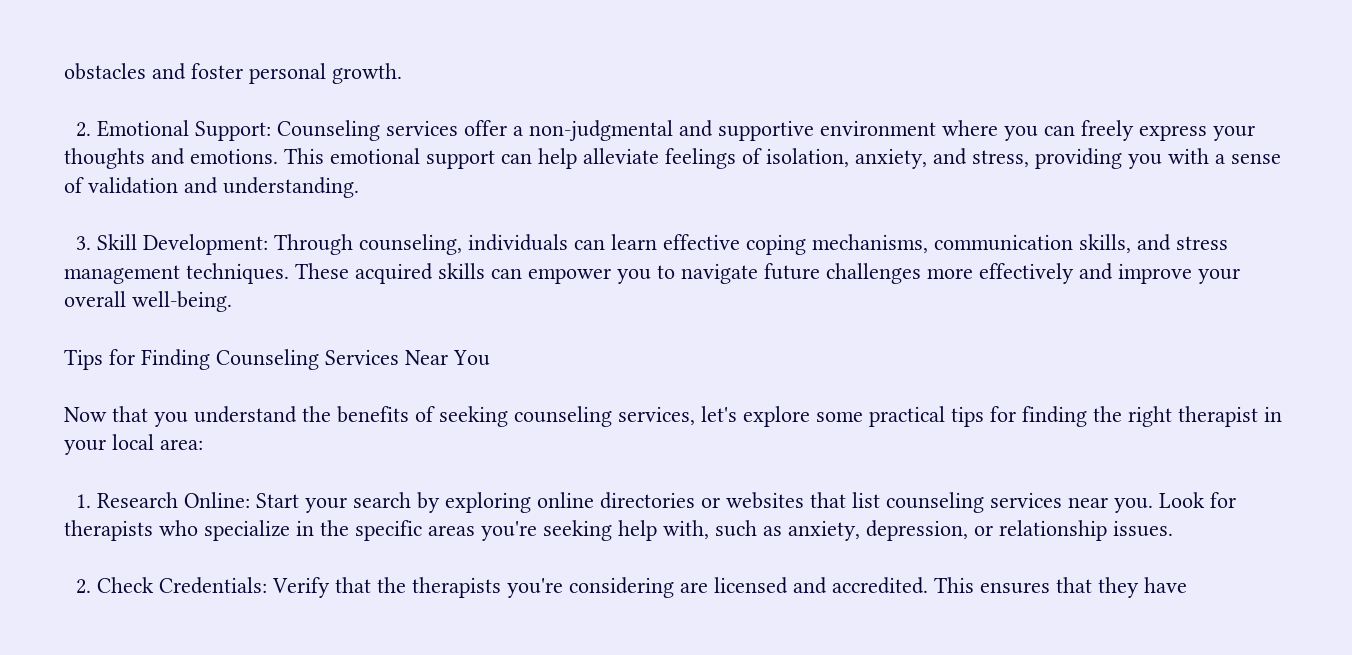obstacles and foster personal growth.

  2. Emotional Support: Counseling services offer a non-judgmental and supportive environment where you can freely express your thoughts and emotions. This emotional support can help alleviate feelings of isolation, anxiety, and stress, providing you with a sense of validation and understanding.

  3. Skill Development: Through counseling, individuals can learn effective coping mechanisms, communication skills, and stress management techniques. These acquired skills can empower you to navigate future challenges more effectively and improve your overall well-being.

Tips for Finding Counseling Services Near You

Now that you understand the benefits of seeking counseling services, let's explore some practical tips for finding the right therapist in your local area:

  1. Research Online: Start your search by exploring online directories or websites that list counseling services near you. Look for therapists who specialize in the specific areas you're seeking help with, such as anxiety, depression, or relationship issues.

  2. Check Credentials: Verify that the therapists you're considering are licensed and accredited. This ensures that they have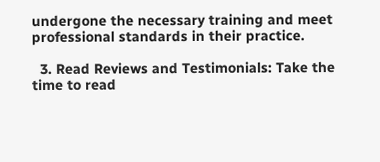undergone the necessary training and meet professional standards in their practice.

  3. Read Reviews and Testimonials: Take the time to read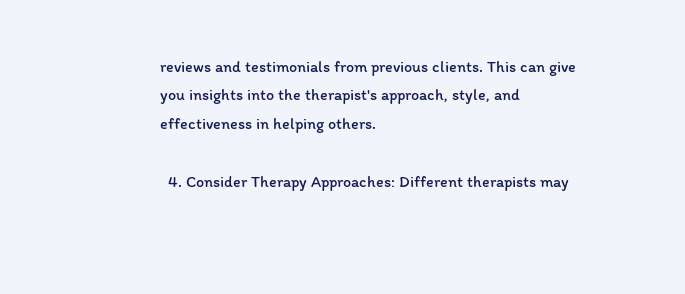reviews and testimonials from previous clients. This can give you insights into the therapist's approach, style, and effectiveness in helping others.

  4. Consider Therapy Approaches: Different therapists may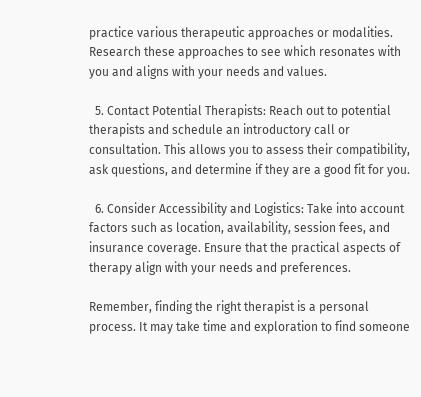practice various therapeutic approaches or modalities. Research these approaches to see which resonates with you and aligns with your needs and values.

  5. Contact Potential Therapists: Reach out to potential therapists and schedule an introductory call or consultation. This allows you to assess their compatibility, ask questions, and determine if they are a good fit for you.

  6. Consider Accessibility and Logistics: Take into account factors such as location, availability, session fees, and insurance coverage. Ensure that the practical aspects of therapy align with your needs and preferences.

Remember, finding the right therapist is a personal process. It may take time and exploration to find someone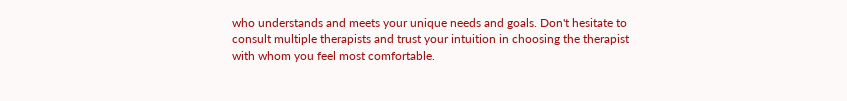who understands and meets your unique needs and goals. Don't hesitate to consult multiple therapists and trust your intuition in choosing the therapist with whom you feel most comfortable.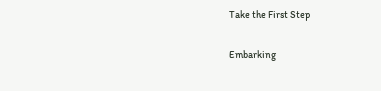Take the First Step

Embarking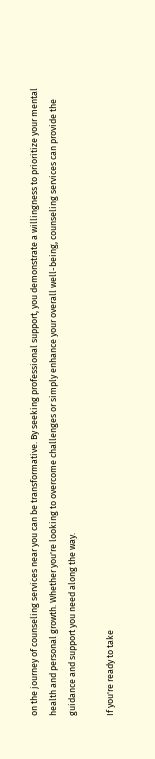on the journey of counseling services near you can be transformative. By seeking professional support, you demonstrate a willingness to prioritize your mental health and personal growth. Whether you're looking to overcome challenges or simply enhance your overall well-being, counseling services can provide the guidance and support you need along the way.

If you're ready to take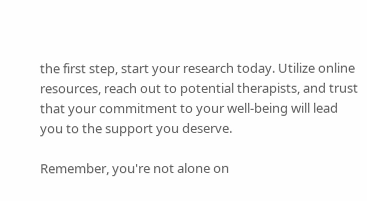the first step, start your research today. Utilize online resources, reach out to potential therapists, and trust that your commitment to your well-being will lead you to the support you deserve.

Remember, you're not alone on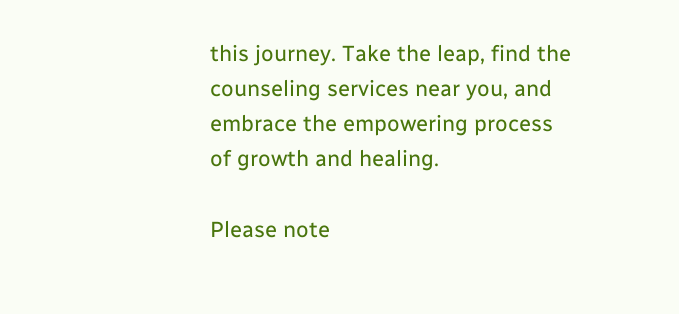this journey. Take the leap, find the counseling services near you, and embrace the empowering process of growth and healing.

Please note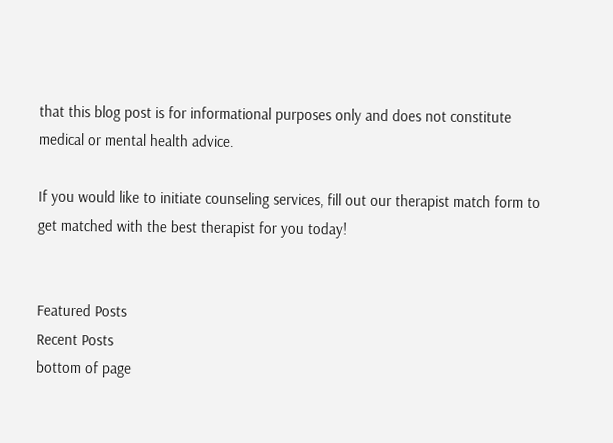that this blog post is for informational purposes only and does not constitute medical or mental health advice.

If you would like to initiate counseling services, fill out our therapist match form to get matched with the best therapist for you today!


Featured Posts
Recent Posts
bottom of page